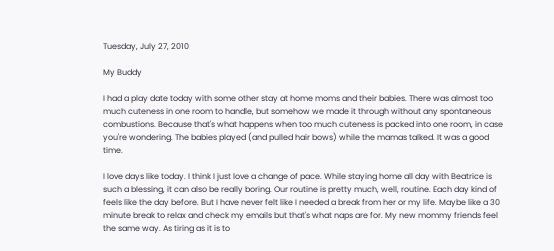Tuesday, July 27, 2010

My Buddy

I had a play date today with some other stay at home moms and their babies. There was almost too much cuteness in one room to handle, but somehow we made it through without any spontaneous combustions. Because that's what happens when too much cuteness is packed into one room, in case you're wondering. The babies played (and pulled hair bows) while the mamas talked. It was a good time.

I love days like today. I think I just love a change of pace. While staying home all day with Beatrice is such a blessing, it can also be really boring. Our routine is pretty much, well, routine. Each day kind of feels like the day before. But I have never felt like I needed a break from her or my life. Maybe like a 30 minute break to relax and check my emails but that's what naps are for. My new mommy friends feel the same way. As tiring as it is to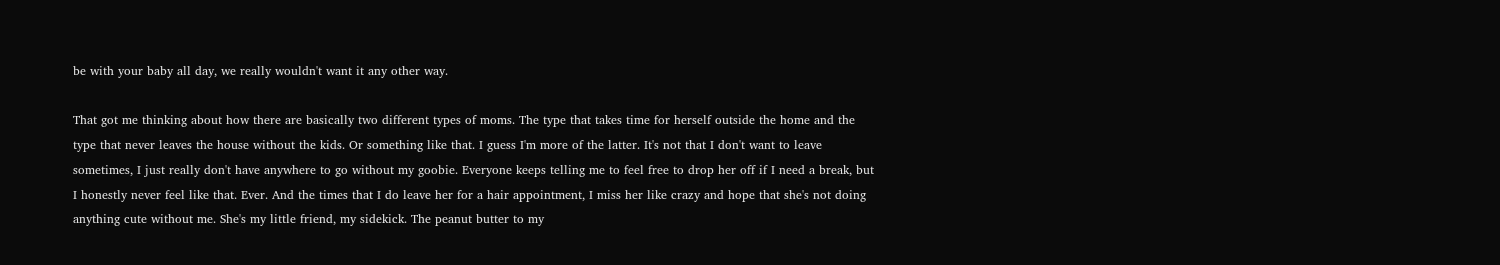be with your baby all day, we really wouldn't want it any other way.

That got me thinking about how there are basically two different types of moms. The type that takes time for herself outside the home and the type that never leaves the house without the kids. Or something like that. I guess I'm more of the latter. It's not that I don't want to leave sometimes, I just really don't have anywhere to go without my goobie. Everyone keeps telling me to feel free to drop her off if I need a break, but I honestly never feel like that. Ever. And the times that I do leave her for a hair appointment, I miss her like crazy and hope that she's not doing anything cute without me. She's my little friend, my sidekick. The peanut butter to my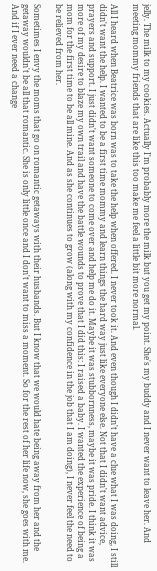jelly. The milk to my cookies. Actually I'm probably more the milk but you get my point. She's my buddy and I never want to leave her. And meeting mommy friends that are like this too make me feel a little bit more normal.

All I heard when Beatrice was born was to take the help when offered. I never took it. And even though I didn't have a clue what I was doing, I still didn't want the help. I wanted to be a first time mommy and learn things the hard way just like everyone else. Not that I didn't want advice, prayers and support. I just didn't want someone to come over and help me do it. Maybe it was stubbornness, maybe it was pride. I think it was more of my desire to blaze my own trail and have the battle wounds to prove that I did this: I raised a baby. I wanted the experience of being a mom for the first time to be all mine. And as she continues to grow (along with my confidence in the job that I am doing), I never feel the need to be relieved from her.

Sometimes I envy the moms that go on romantic getaways with their husbands. But I know that we would hate being away from her and the getaway wouldn't be all that romantic. She is only little once and I don't want to miss a moment. So for the rest of her life now, she goes with me. And if I ever need a change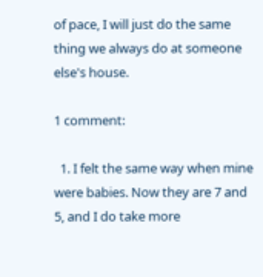of pace, I will just do the same thing we always do at someone else's house.

1 comment:

  1. I felt the same way when mine were babies. Now they are 7 and 5, and I do take more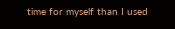time for myself than I used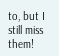to, but I still miss them!